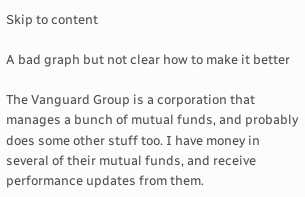Skip to content

A bad graph but not clear how to make it better

The Vanguard Group is a corporation that manages a bunch of mutual funds, and probably does some other stuff too. I have money in several of their mutual funds, and receive performance updates from them.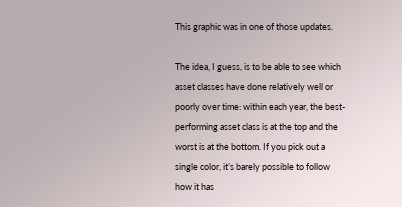This graphic was in one of those updates.

The idea, I guess, is to be able to see which asset classes have done relatively well or poorly over time: within each year, the best-performing asset class is at the top and the worst is at the bottom. If you pick out a single color, it’s barely possible to follow how it has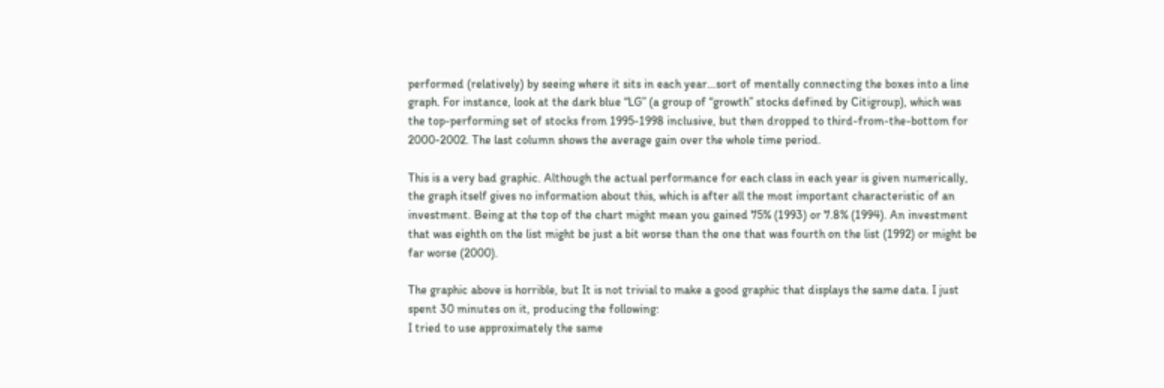performed (relatively) by seeing where it sits in each year…sort of mentally connecting the boxes into a line graph. For instance, look at the dark blue “LG” (a group of “growth” stocks defined by Citigroup), which was the top-performing set of stocks from 1995-1998 inclusive, but then dropped to third-from-the-bottom for 2000-2002. The last column shows the average gain over the whole time period.

This is a very bad graphic. Although the actual performance for each class in each year is given numerically, the graph itself gives no information about this, which is after all the most important characteristic of an investment. Being at the top of the chart might mean you gained 75% (1993) or 7.8% (1994). An investment that was eighth on the list might be just a bit worse than the one that was fourth on the list (1992) or might be far worse (2000).

The graphic above is horrible, but It is not trivial to make a good graphic that displays the same data. I just spent 30 minutes on it, producing the following:
I tried to use approximately the same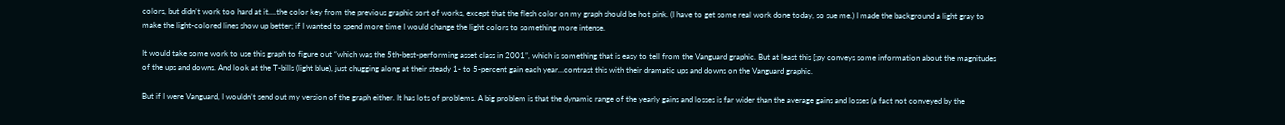colors, but didn’t work too hard at it….the color key from the previous graphic sort of works, except that the flesh color on my graph should be hot pink. (I have to get some real work done today, so sue me.) I made the background a light gray to make the light-colored lines show up better; if I wanted to spend more time I would change the light colors to something more intense.

It would take some work to use this graph to figure out “which was the 5th-best-performing asset class in 2001”, which is something that is easy to tell from the Vanguard graphic. But at least this [;py conveys some information about the magnitudes of the ups and downs. And look at the T-bills (light blue), just chugging along at their steady 1- to 5-percent gain each year…contrast this with their dramatic ups and downs on the Vanguard graphic.

But if I were Vanguard, I wouldn’t send out my version of the graph either. It has lots of problems. A big problem is that the dynamic range of the yearly gains and losses is far wider than the average gains and losses (a fact not conveyed by the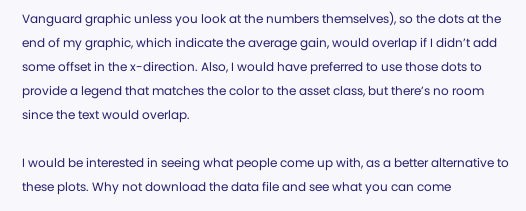Vanguard graphic unless you look at the numbers themselves), so the dots at the end of my graphic, which indicate the average gain, would overlap if I didn’t add some offset in the x-direction. Also, I would have preferred to use those dots to provide a legend that matches the color to the asset class, but there’s no room since the text would overlap.

I would be interested in seeing what people come up with, as a better alternative to these plots. Why not download the data file and see what you can come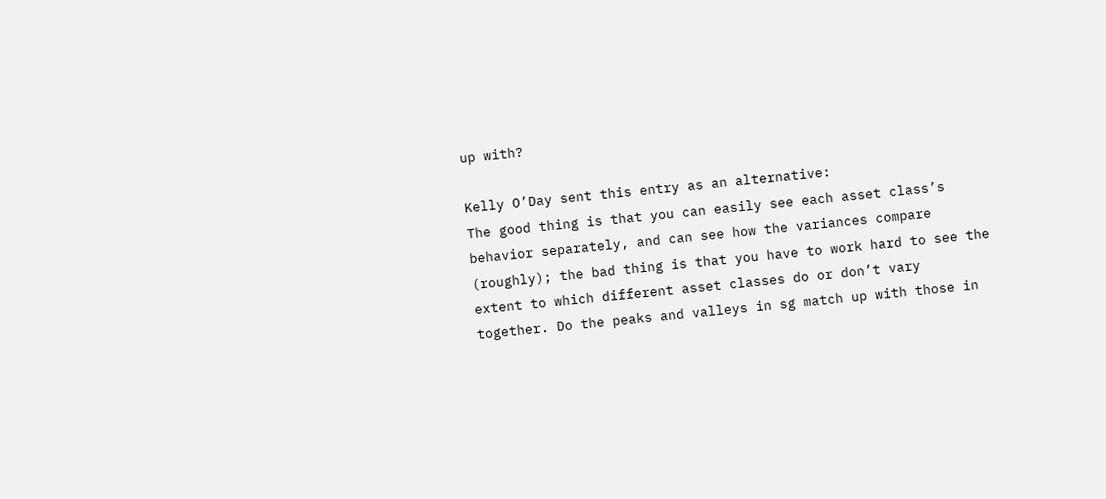up with?

Kelly O’Day sent this entry as an alternative:
The good thing is that you can easily see each asset class’s behavior separately, and can see how the variances compare (roughly); the bad thing is that you have to work hard to see the extent to which different asset classes do or don’t vary together. Do the peaks and valleys in sg match up with those in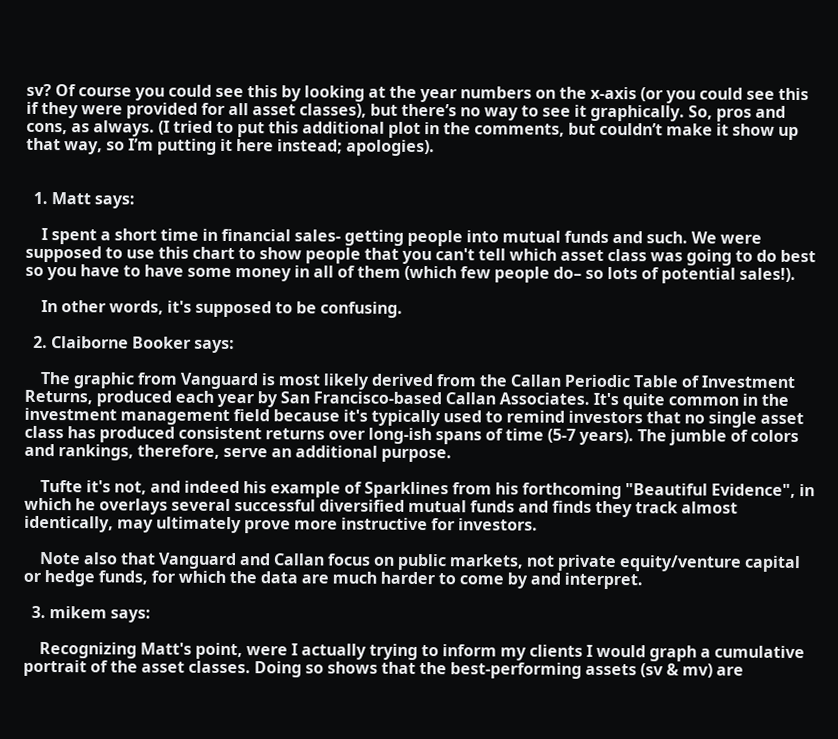sv? Of course you could see this by looking at the year numbers on the x-axis (or you could see this if they were provided for all asset classes), but there’s no way to see it graphically. So, pros and cons, as always. (I tried to put this additional plot in the comments, but couldn’t make it show up that way, so I’m putting it here instead; apologies).


  1. Matt says:

    I spent a short time in financial sales- getting people into mutual funds and such. We were supposed to use this chart to show people that you can't tell which asset class was going to do best so you have to have some money in all of them (which few people do– so lots of potential sales!).

    In other words, it's supposed to be confusing.

  2. Claiborne Booker says:

    The graphic from Vanguard is most likely derived from the Callan Periodic Table of Investment Returns, produced each year by San Francisco-based Callan Associates. It's quite common in the investment management field because it's typically used to remind investors that no single asset class has produced consistent returns over long-ish spans of time (5-7 years). The jumble of colors and rankings, therefore, serve an additional purpose.

    Tufte it's not, and indeed his example of Sparklines from his forthcoming "Beautiful Evidence", in which he overlays several successful diversified mutual funds and finds they track almost identically, may ultimately prove more instructive for investors.

    Note also that Vanguard and Callan focus on public markets, not private equity/venture capital or hedge funds, for which the data are much harder to come by and interpret.

  3. mikem says:

    Recognizing Matt's point, were I actually trying to inform my clients I would graph a cumulative portrait of the asset classes. Doing so shows that the best-performing assets (sv & mv) are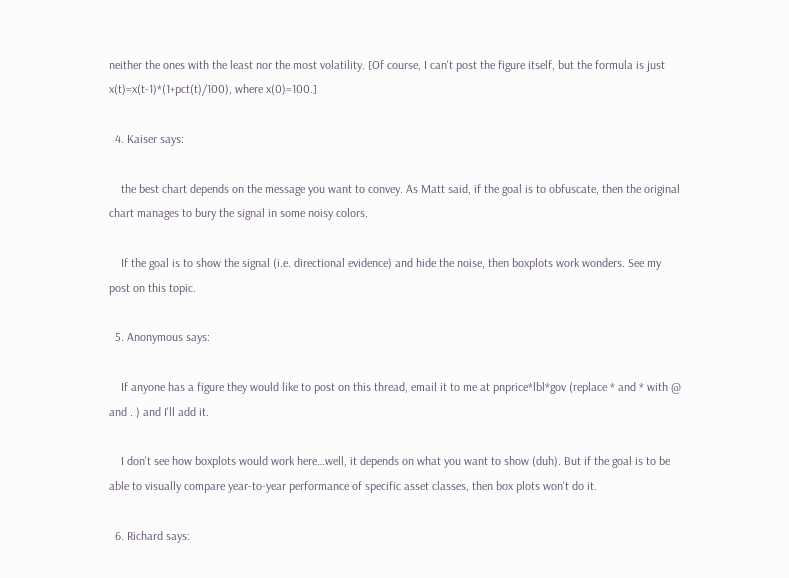neither the ones with the least nor the most volatility. [Of course, I can't post the figure itself, but the formula is just x(t)=x(t-1)*(1+pct(t)/100), where x(0)=100.]

  4. Kaiser says:

    the best chart depends on the message you want to convey. As Matt said, if the goal is to obfuscate, then the original chart manages to bury the signal in some noisy colors.

    If the goal is to show the signal (i.e. directional evidence) and hide the noise, then boxplots work wonders. See my post on this topic.

  5. Anonymous says:

    If anyone has a figure they would like to post on this thread, email it to me at pnprice*lbl*gov (replace * and * with @ and . ) and I'll add it.

    I don't see how boxplots would work here…well, it depends on what you want to show (duh). But if the goal is to be able to visually compare year-to-year performance of specific asset classes, then box plots won't do it.

  6. Richard says: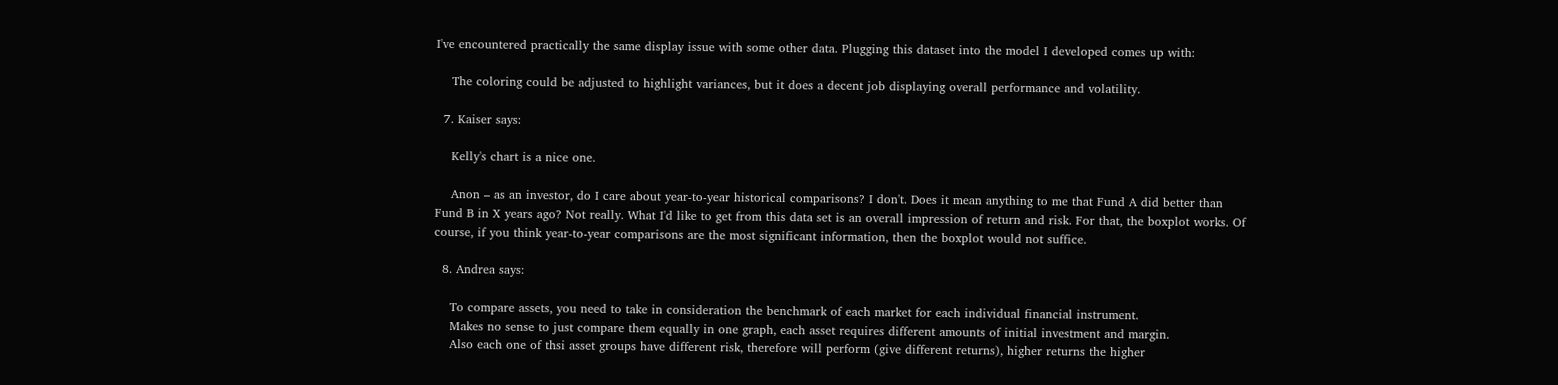I've encountered practically the same display issue with some other data. Plugging this dataset into the model I developed comes up with:

    The coloring could be adjusted to highlight variances, but it does a decent job displaying overall performance and volatility.

  7. Kaiser says:

    Kelly's chart is a nice one.

    Anon – as an investor, do I care about year-to-year historical comparisons? I don't. Does it mean anything to me that Fund A did better than Fund B in X years ago? Not really. What I'd like to get from this data set is an overall impression of return and risk. For that, the boxplot works. Of course, if you think year-to-year comparisons are the most significant information, then the boxplot would not suffice.

  8. Andrea says:

    To compare assets, you need to take in consideration the benchmark of each market for each individual financial instrument.
    Makes no sense to just compare them equally in one graph, each asset requires different amounts of initial investment and margin.
    Also each one of thsi asset groups have different risk, therefore will perform (give different returns), higher returns the higher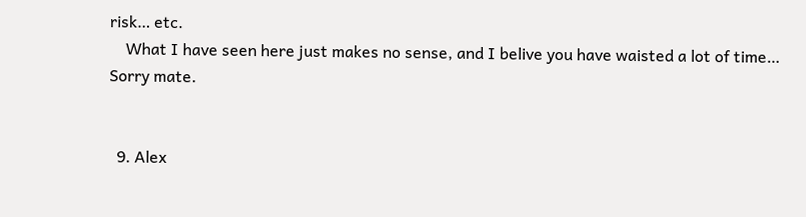risk… etc.
    What I have seen here just makes no sense, and I belive you have waisted a lot of time… Sorry mate.


  9. Alex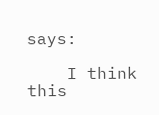says:

    I think this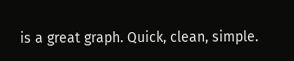is a great graph. Quick, clean, simple.